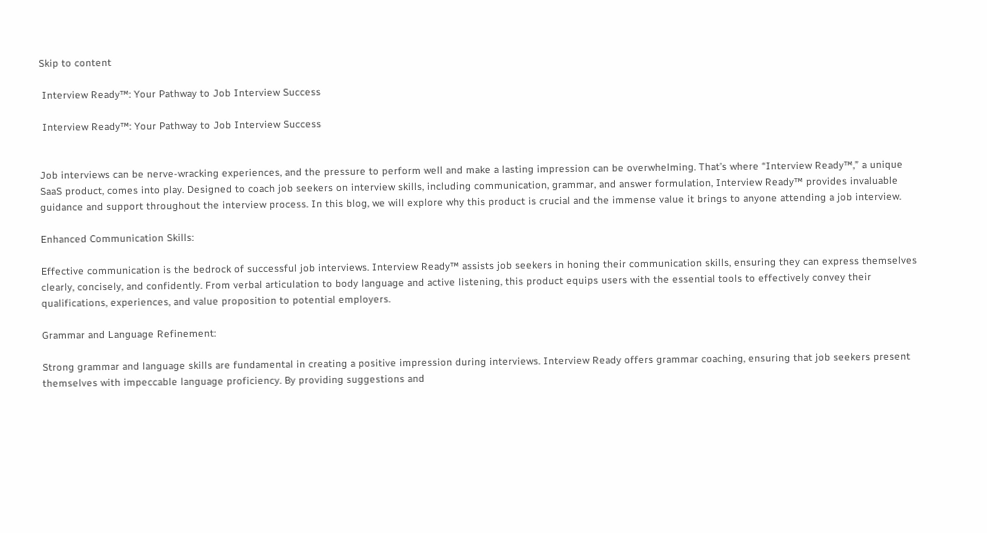Skip to content

 Interview Ready™: Your Pathway to Job Interview Success

 Interview Ready™: Your Pathway to Job Interview Success


Job interviews can be nerve-wracking experiences, and the pressure to perform well and make a lasting impression can be overwhelming. That’s where “Interview Ready™,” a unique SaaS product, comes into play. Designed to coach job seekers on interview skills, including communication, grammar, and answer formulation, Interview Ready™ provides invaluable guidance and support throughout the interview process. In this blog, we will explore why this product is crucial and the immense value it brings to anyone attending a job interview.

Enhanced Communication Skills:

Effective communication is the bedrock of successful job interviews. Interview Ready™ assists job seekers in honing their communication skills, ensuring they can express themselves clearly, concisely, and confidently. From verbal articulation to body language and active listening, this product equips users with the essential tools to effectively convey their qualifications, experiences, and value proposition to potential employers.

Grammar and Language Refinement:

Strong grammar and language skills are fundamental in creating a positive impression during interviews. Interview Ready offers grammar coaching, ensuring that job seekers present themselves with impeccable language proficiency. By providing suggestions and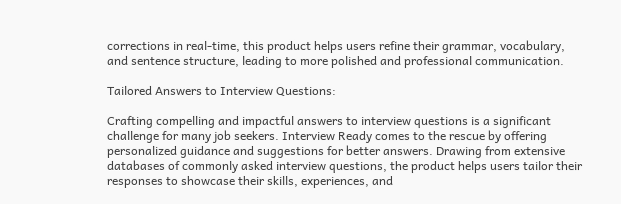corrections in real-time, this product helps users refine their grammar, vocabulary, and sentence structure, leading to more polished and professional communication.

Tailored Answers to Interview Questions:

Crafting compelling and impactful answers to interview questions is a significant challenge for many job seekers. Interview Ready comes to the rescue by offering personalized guidance and suggestions for better answers. Drawing from extensive databases of commonly asked interview questions, the product helps users tailor their responses to showcase their skills, experiences, and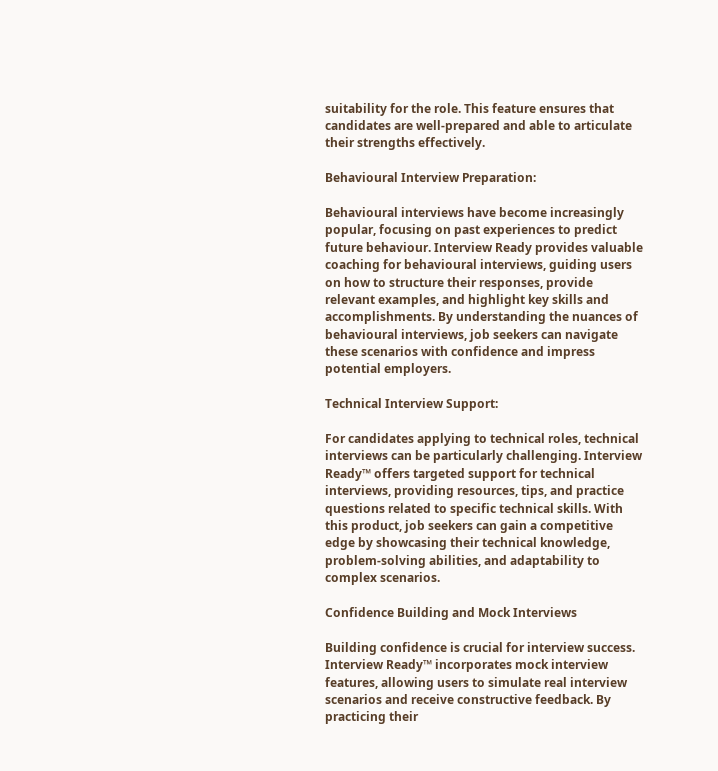suitability for the role. This feature ensures that candidates are well-prepared and able to articulate their strengths effectively.

Behavioural Interview Preparation:

Behavioural interviews have become increasingly popular, focusing on past experiences to predict future behaviour. Interview Ready provides valuable coaching for behavioural interviews, guiding users on how to structure their responses, provide relevant examples, and highlight key skills and accomplishments. By understanding the nuances of behavioural interviews, job seekers can navigate these scenarios with confidence and impress potential employers.

Technical Interview Support:

For candidates applying to technical roles, technical interviews can be particularly challenging. Interview Ready™ offers targeted support for technical interviews, providing resources, tips, and practice questions related to specific technical skills. With this product, job seekers can gain a competitive edge by showcasing their technical knowledge, problem-solving abilities, and adaptability to complex scenarios.

Confidence Building and Mock Interviews

Building confidence is crucial for interview success. Interview Ready™ incorporates mock interview features, allowing users to simulate real interview scenarios and receive constructive feedback. By practicing their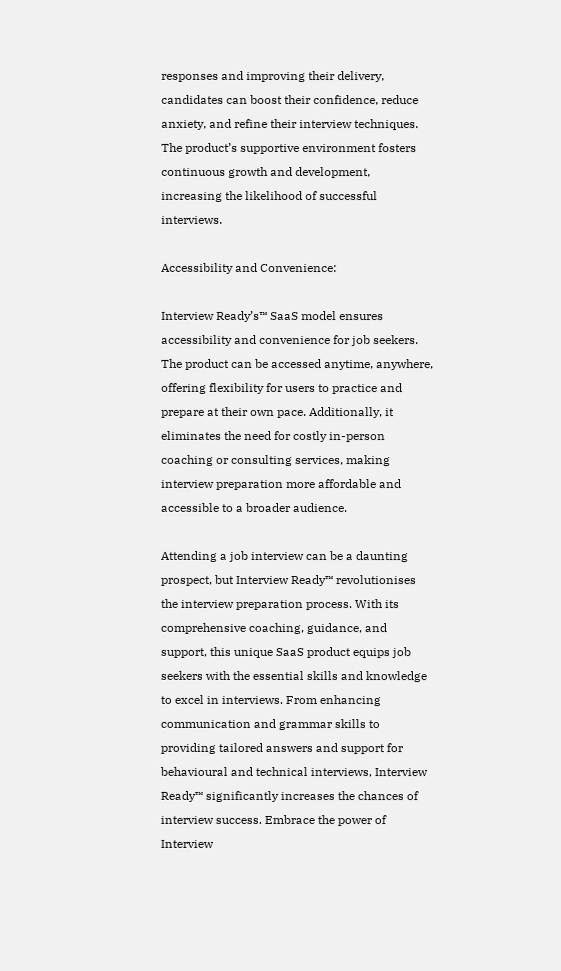responses and improving their delivery, candidates can boost their confidence, reduce anxiety, and refine their interview techniques. The product’s supportive environment fosters continuous growth and development, increasing the likelihood of successful interviews.

Accessibility and Convenience:

Interview Ready’s™ SaaS model ensures accessibility and convenience for job seekers. The product can be accessed anytime, anywhere, offering flexibility for users to practice and prepare at their own pace. Additionally, it eliminates the need for costly in-person coaching or consulting services, making interview preparation more affordable and accessible to a broader audience.

Attending a job interview can be a daunting prospect, but Interview Ready™ revolutionises the interview preparation process. With its comprehensive coaching, guidance, and support, this unique SaaS product equips job seekers with the essential skills and knowledge to excel in interviews. From enhancing communication and grammar skills to providing tailored answers and support for behavioural and technical interviews, Interview Ready™ significantly increases the chances of interview success. Embrace the power of Interview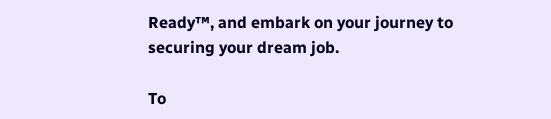Ready™, and embark on your journey to securing your dream job.

To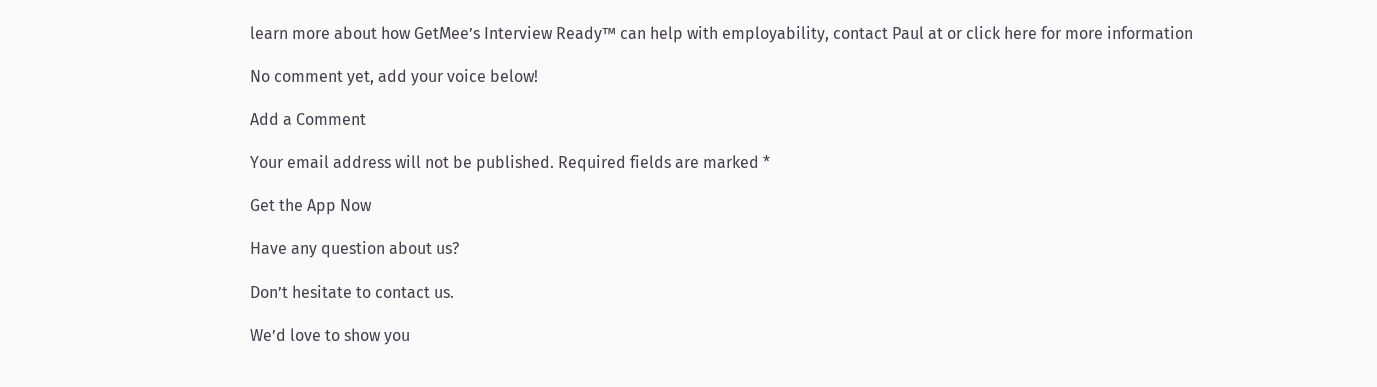learn more about how GetMee’s Interview Ready™ can help with employability, contact Paul at or click here for more information

No comment yet, add your voice below!

Add a Comment

Your email address will not be published. Required fields are marked *

Get the App Now

Have any question about us?

Don’t hesitate to contact us.

We’d love to show you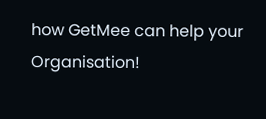how GetMee can help your Organisation!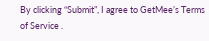By clicking “Submit”, I agree to GetMee’s Terms of Service .